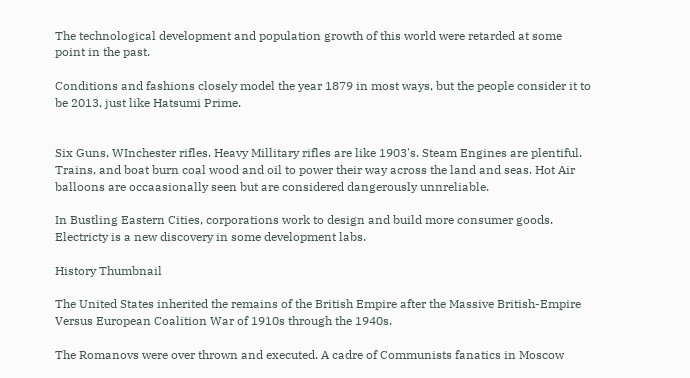The technological development and population growth of this world were retarded at some point in the past.

Conditions and fashions closely model the year 1879 in most ways, but the people consider it to be 2013, just like Hatsumi Prime.


Six Guns, WInchester rifles. Heavy Millitary rifles are like 1903's. Steam Engines are plentiful. Trains, and boat burn coal wood and oil to power their way across the land and seas. Hot Air balloons are occaasionally seen but are considered dangerously unnreliable.

In Bustling Eastern Cities, corporations work to design and build more consumer goods. Electricty is a new discovery in some development labs.

History Thumbnail

The United States inherited the remains of the British Empire after the Massive British-Empire Versus European Coalition War of 1910s through the 1940s.

The Romanovs were over thrown and executed. A cadre of Communists fanatics in Moscow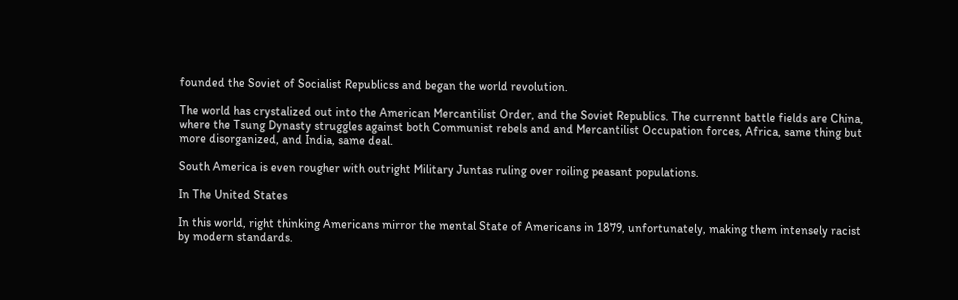founded the Soviet of Socialist Republicss and began the world revolution.

The world has crystalized out into the American Mercantilist Order, and the Soviet Republics. The currennt battle fields are China, where the Tsung Dynasty struggles against both Communist rebels and and Mercantilist Occupation forces, Africa, same thing but more disorganized, and India, same deal.

South America is even rougher with outright Military Juntas ruling over roiling peasant populations.

In The United States

In this world, right thinking Americans mirror the mental State of Americans in 1879, unfortunately, making them intensely racist by modern standards.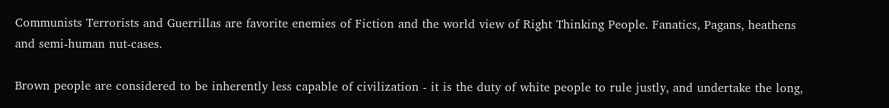Communists Terrorists and Guerrillas are favorite enemies of Fiction and the world view of Right Thinking People. Fanatics, Pagans, heathens and semi-human nut-cases.

Brown people are considered to be inherently less capable of civilization - it is the duty of white people to rule justly, and undertake the long,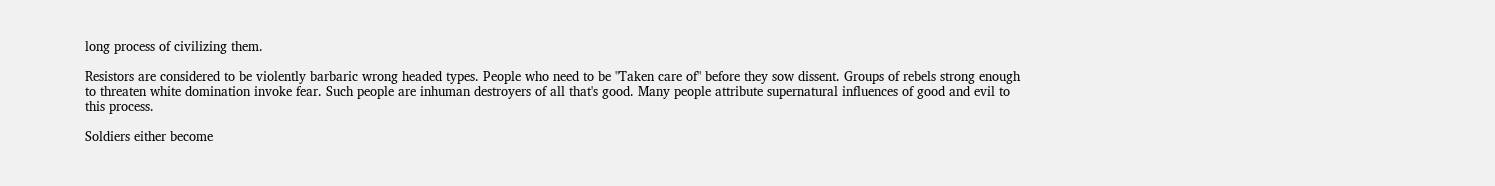long process of civilizing them.

Resistors are considered to be violently barbaric wrong headed types. People who need to be "Taken care of" before they sow dissent. Groups of rebels strong enough to threaten white domination invoke fear. Such people are inhuman destroyers of all that's good. Many people attribute supernatural influences of good and evil to this process.

Soldiers either become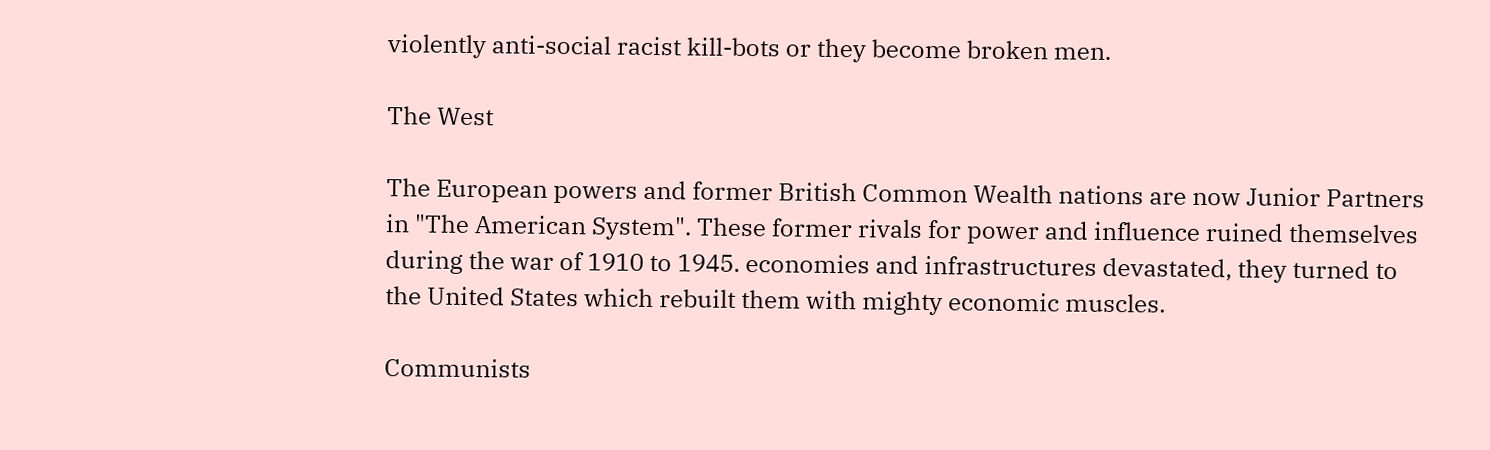violently anti-social racist kill-bots or they become broken men.

The West

The European powers and former British Common Wealth nations are now Junior Partners in "The American System". These former rivals for power and influence ruined themselves during the war of 1910 to 1945. economies and infrastructures devastated, they turned to the United States which rebuilt them with mighty economic muscles.

Communists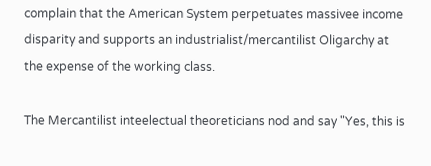complain that the American System perpetuates massivee income disparity and supports an industrialist/mercantilist Oligarchy at the expense of the working class.

The Mercantilist inteelectual theoreticians nod and say "Yes, this is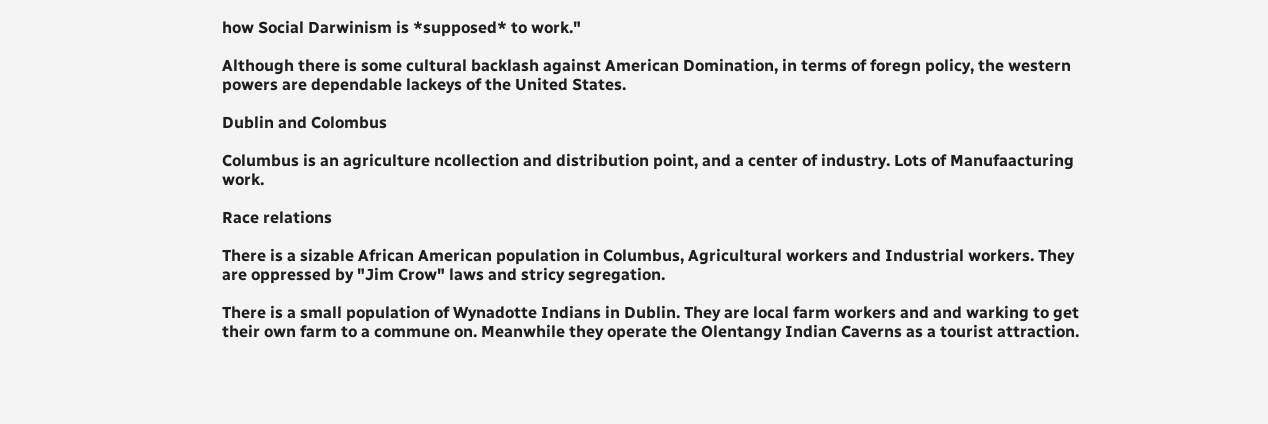how Social Darwinism is *supposed* to work."

Although there is some cultural backlash against American Domination, in terms of foregn policy, the western powers are dependable lackeys of the United States.

Dublin and Colombus

Columbus is an agriculture ncollection and distribution point, and a center of industry. Lots of Manufaacturing work.

Race relations

There is a sizable African American population in Columbus, Agricultural workers and Industrial workers. They are oppressed by "Jim Crow" laws and stricy segregation.

There is a small population of Wynadotte Indians in Dublin. They are local farm workers and and warking to get their own farm to a commune on. Meanwhile they operate the Olentangy Indian Caverns as a tourist attraction.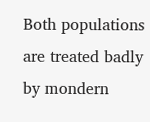Both populations are treated badly by mondern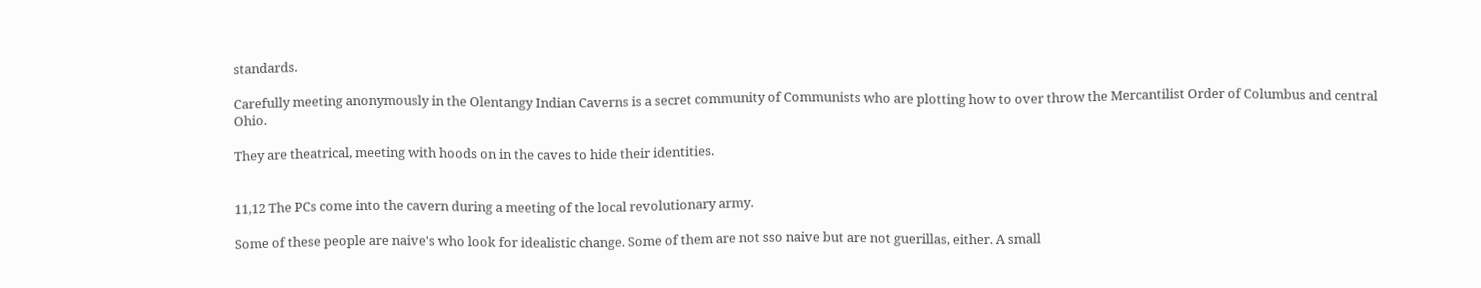standards.

Carefully meeting anonymously in the Olentangy Indian Caverns is a secret community of Communists who are plotting how to over throw the Mercantilist Order of Columbus and central Ohio.

They are theatrical, meeting with hoods on in the caves to hide their identities.


11,12 The PCs come into the cavern during a meeting of the local revolutionary army.

Some of these people are naive's who look for idealistic change. Some of them are not sso naive but are not guerillas, either. A small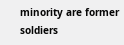minority are former soldiers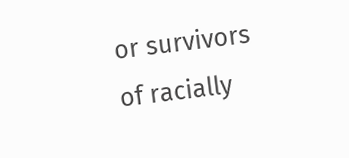or survivors of racially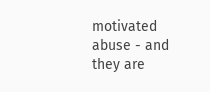motivated abuse - and they are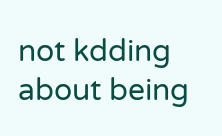not kdding about being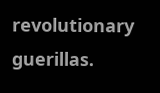revolutionary guerillas.